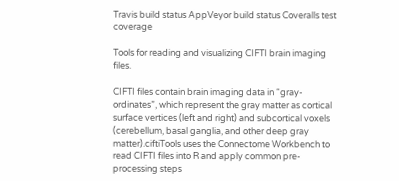Travis build status AppVeyor build status Coveralls test coverage

Tools for reading and visualizing CIFTI brain imaging files.

CIFTI files contain brain imaging data in “gray-ordinates”, which represent the gray matter as cortical surface vertices (left and right) and subcortical voxels (cerebellum, basal ganglia, and other deep gray matter).ciftiTools uses the Connectome Workbench to read CIFTI files into R and apply common pre-processing steps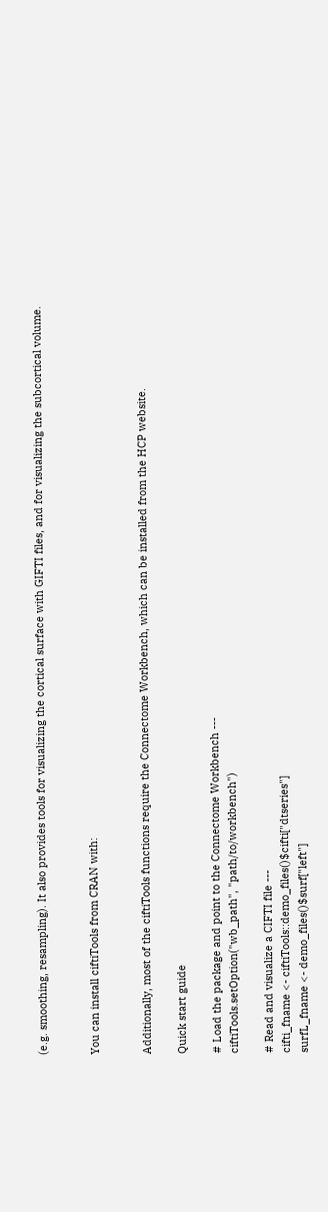(e.g. smoothing, resampling). It also provides tools for visualizing the cortical surface with GIFTI files, and for visualizing the subcortical volume.


You can install ciftiTools from CRAN with:


Additionally, most of the ciftiTools functions require the Connectome Workbench, which can be installed from the HCP website.

Quick start guide

# Load the package and point to the Connectome Workbench ---
ciftiTools.setOption("wb_path", "path/to/workbench")

# Read and visualize a CIFTI file ---
cifti_fname <- ciftiTools::demo_files()$cifti["dtseries"]
surfL_fname <- demo_files()$surf["left"]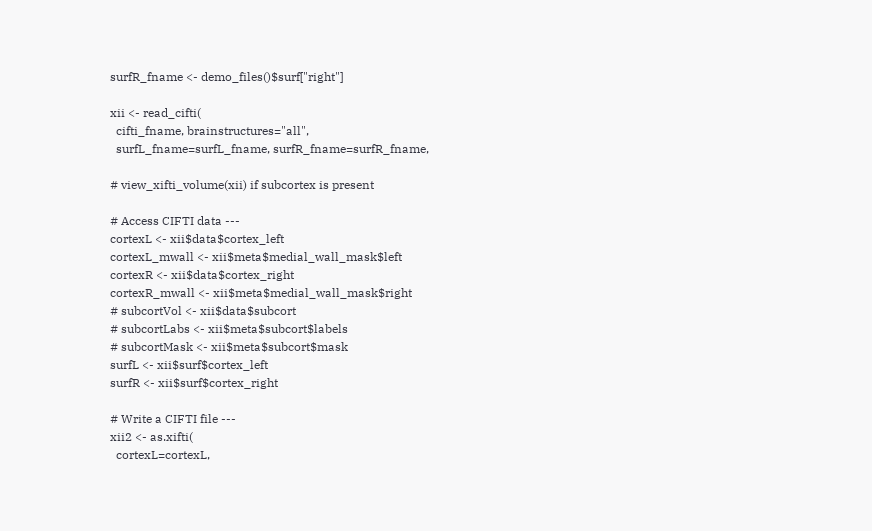surfR_fname <- demo_files()$surf["right"]

xii <- read_cifti(
  cifti_fname, brainstructures="all",
  surfL_fname=surfL_fname, surfR_fname=surfR_fname,

# view_xifti_volume(xii) if subcortex is present

# Access CIFTI data ---
cortexL <- xii$data$cortex_left
cortexL_mwall <- xii$meta$medial_wall_mask$left
cortexR <- xii$data$cortex_right
cortexR_mwall <- xii$meta$medial_wall_mask$right
# subcortVol <- xii$data$subcort
# subcortLabs <- xii$meta$subcort$labels
# subcortMask <- xii$meta$subcort$mask
surfL <- xii$surf$cortex_left
surfR <- xii$surf$cortex_right

# Write a CIFTI file ---
xii2 <- as.xifti(
  cortexL=cortexL,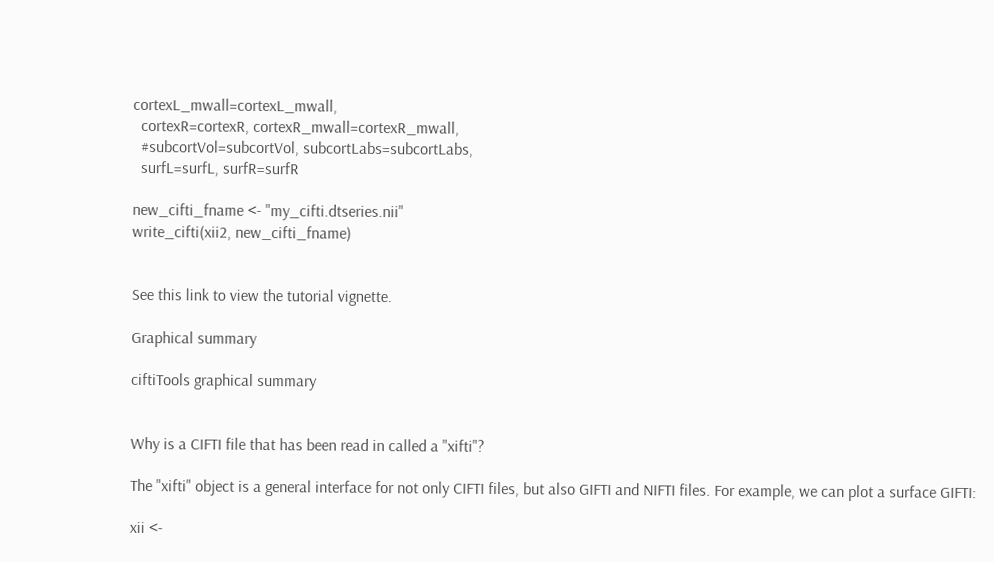cortexL_mwall=cortexL_mwall,
  cortexR=cortexR, cortexR_mwall=cortexR_mwall,
  #subcortVol=subcortVol, subcortLabs=subcortLabs,
  surfL=surfL, surfR=surfR

new_cifti_fname <- "my_cifti.dtseries.nii"
write_cifti(xii2, new_cifti_fname)


See this link to view the tutorial vignette.

Graphical summary

ciftiTools graphical summary


Why is a CIFTI file that has been read in called a "xifti"?

The "xifti" object is a general interface for not only CIFTI files, but also GIFTI and NIFTI files. For example, we can plot a surface GIFTI:

xii <-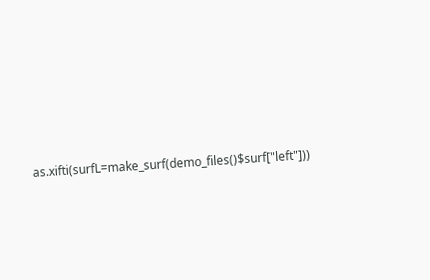as.xifti(surfL=make_surf(demo_files()$surf["left"]))